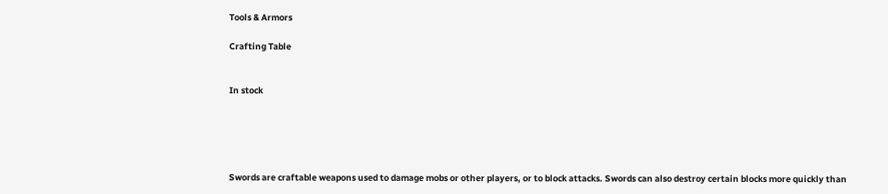Tools & Armors

Crafting Table


In stock





Swords are craftable weapons used to damage mobs or other players, or to block attacks. Swords can also destroy certain blocks more quickly than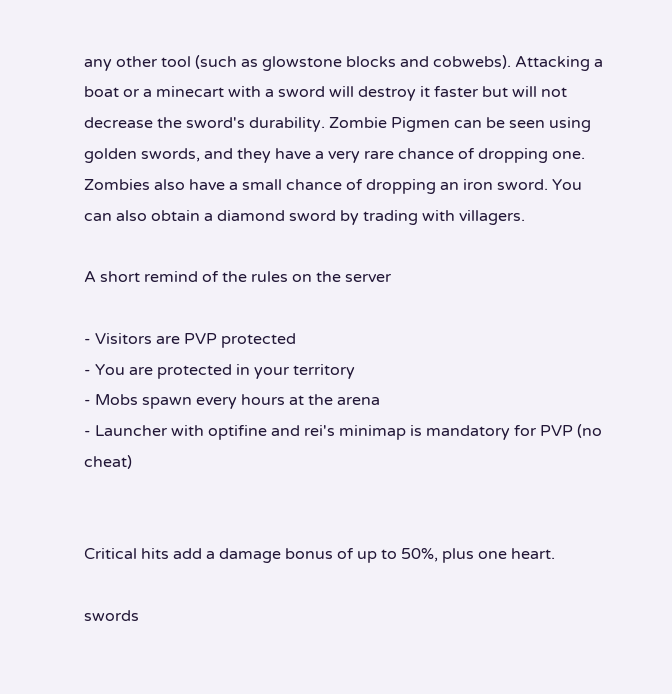any other tool (such as glowstone blocks and cobwebs). Attacking a boat or a minecart with a sword will destroy it faster but will not decrease the sword's durability. Zombie Pigmen can be seen using golden swords, and they have a very rare chance of dropping one. Zombies also have a small chance of dropping an iron sword. You can also obtain a diamond sword by trading with villagers.

A short remind of the rules on the server

- Visitors are PVP protected
- You are protected in your territory
- Mobs spawn every hours at the arena
- Launcher with optifine and rei's minimap is mandatory for PVP (no cheat)


Critical hits add a damage bonus of up to 50%, plus one heart.

swords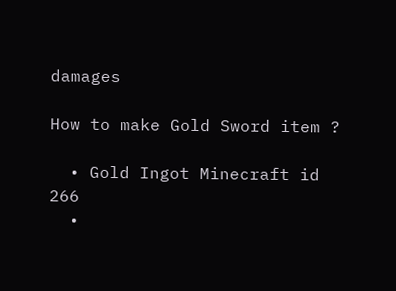damages

How to make Gold Sword item ?

  • Gold Ingot Minecraft id 266
  •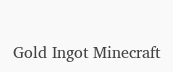Gold Ingot Minecraft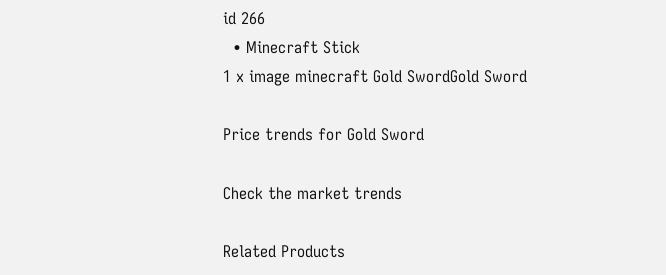id 266
  • Minecraft Stick
1 x image minecraft Gold SwordGold Sword

Price trends for Gold Sword

Check the market trends

Related Products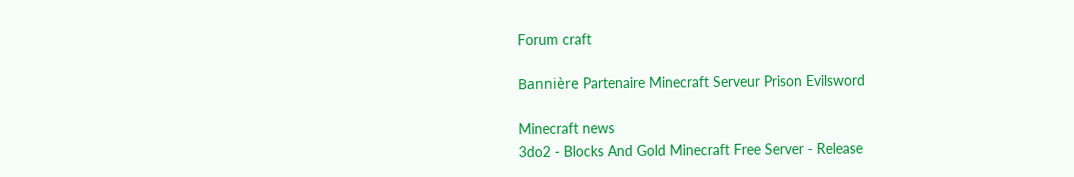Forum craft

Bannière Partenaire Minecraft Serveur Prison Evilsword

Minecraft news
3do2 - Blocks And Gold Minecraft Free Server - Release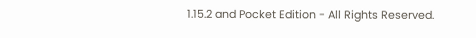1.15.2 and Pocket Edition - All Rights Reserved.